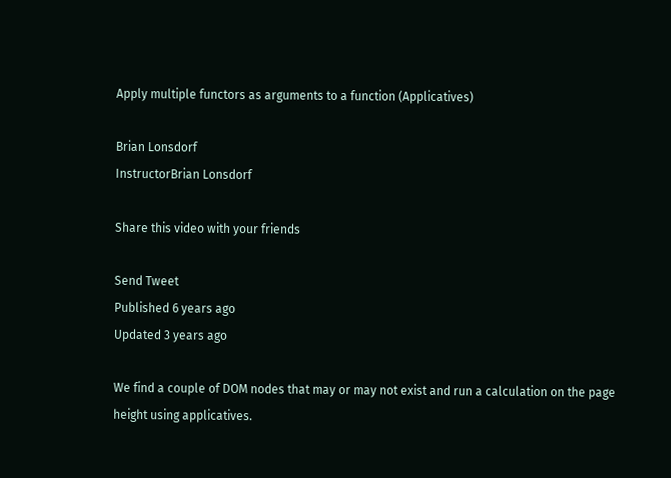Apply multiple functors as arguments to a function (Applicatives)

Brian Lonsdorf
InstructorBrian Lonsdorf

Share this video with your friends

Send Tweet
Published 6 years ago
Updated 3 years ago

We find a couple of DOM nodes that may or may not exist and run a calculation on the page height using applicatives.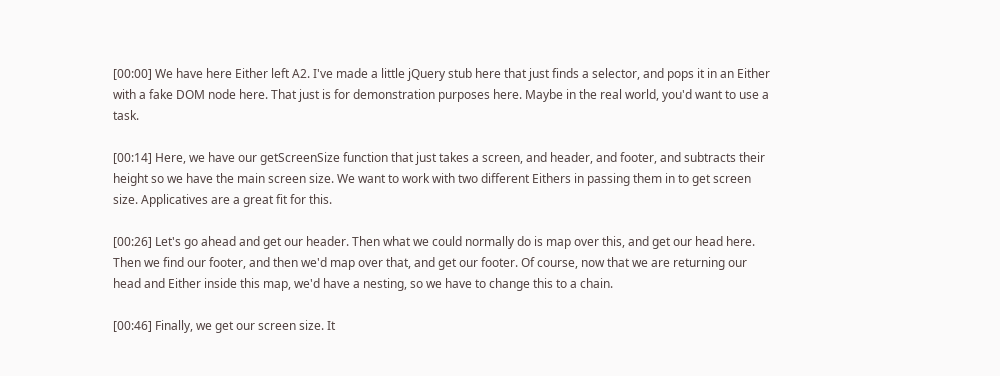[00:00] We have here Either left A2. I've made a little jQuery stub here that just finds a selector, and pops it in an Either with a fake DOM node here. That just is for demonstration purposes here. Maybe in the real world, you'd want to use a task.

[00:14] Here, we have our getScreenSize function that just takes a screen, and header, and footer, and subtracts their height so we have the main screen size. We want to work with two different Eithers in passing them in to get screen size. Applicatives are a great fit for this.

[00:26] Let's go ahead and get our header. Then what we could normally do is map over this, and get our head here. Then we find our footer, and then we'd map over that, and get our footer. Of course, now that we are returning our head and Either inside this map, we'd have a nesting, so we have to change this to a chain.

[00:46] Finally, we get our screen size. It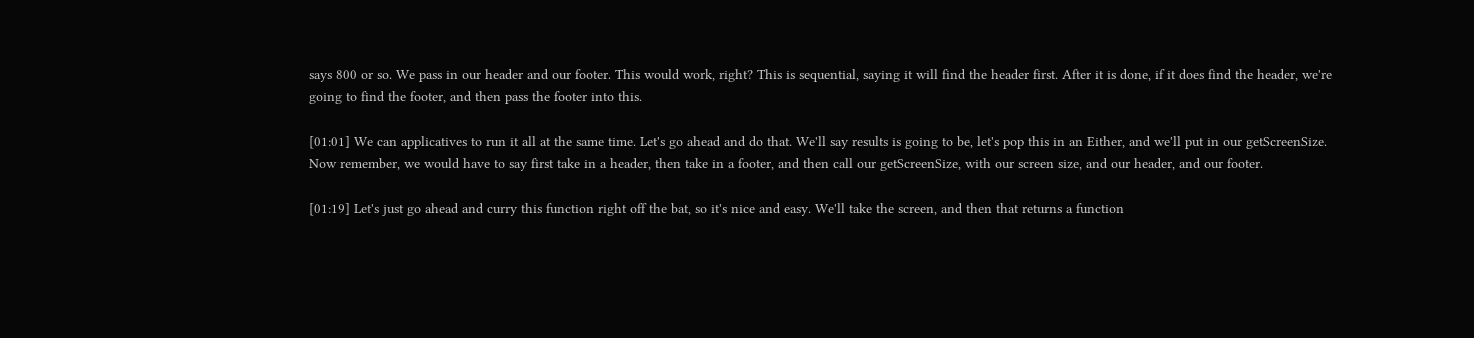says 800 or so. We pass in our header and our footer. This would work, right? This is sequential, saying it will find the header first. After it is done, if it does find the header, we're going to find the footer, and then pass the footer into this.

[01:01] We can applicatives to run it all at the same time. Let's go ahead and do that. We'll say results is going to be, let's pop this in an Either, and we'll put in our getScreenSize. Now remember, we would have to say first take in a header, then take in a footer, and then call our getScreenSize, with our screen size, and our header, and our footer.

[01:19] Let's just go ahead and curry this function right off the bat, so it's nice and easy. We'll take the screen, and then that returns a function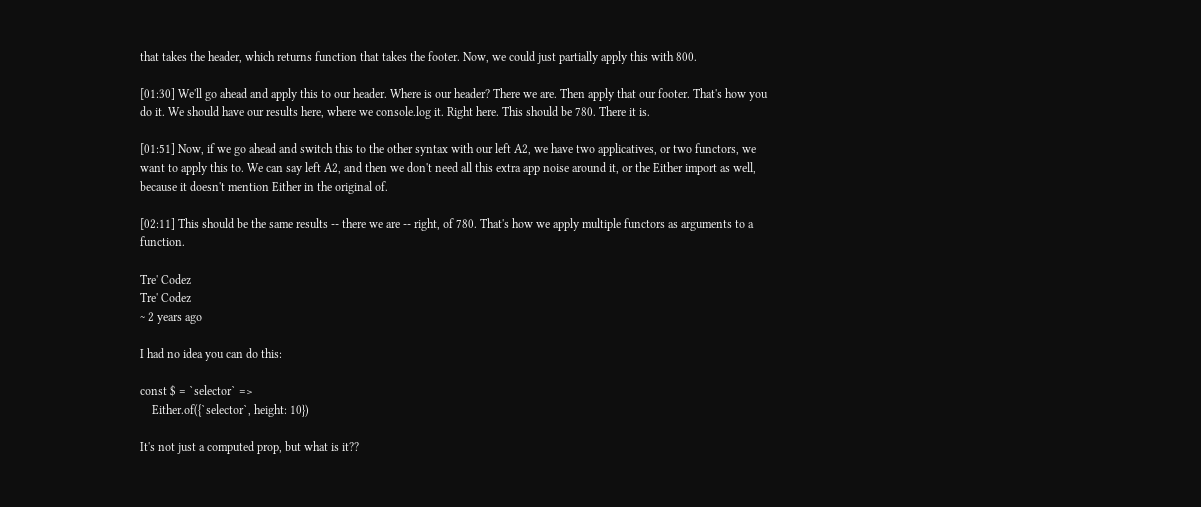that takes the header, which returns function that takes the footer. Now, we could just partially apply this with 800.

[01:30] We'll go ahead and apply this to our header. Where is our header? There we are. Then apply that our footer. That's how you do it. We should have our results here, where we console.log it. Right here. This should be 780. There it is.

[01:51] Now, if we go ahead and switch this to the other syntax with our left A2, we have two applicatives, or two functors, we want to apply this to. We can say left A2, and then we don't need all this extra app noise around it, or the Either import as well, because it doesn't mention Either in the original of.

[02:11] This should be the same results -- there we are -- right, of 780. That's how we apply multiple functors as arguments to a function.

Tre' Codez
Tre' Codez
~ 2 years ago

I had no idea you can do this:

const $ = `selector` =>
    Either.of({`selector`, height: 10})

It's not just a computed prop, but what is it??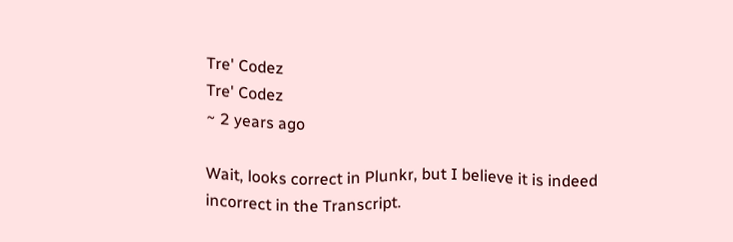Tre' Codez
Tre' Codez
~ 2 years ago

Wait, looks correct in Plunkr, but I believe it is indeed incorrect in the Transcript.